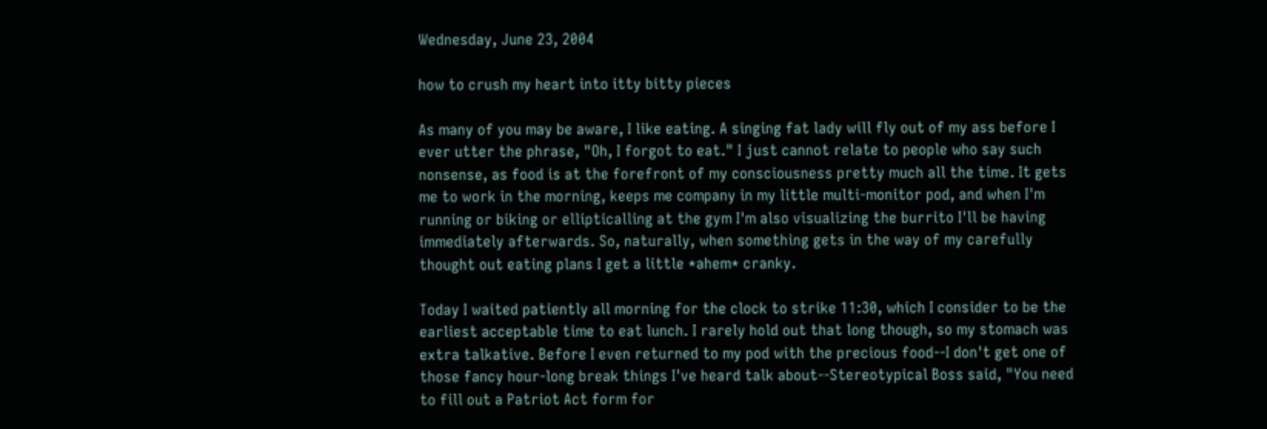Wednesday, June 23, 2004

how to crush my heart into itty bitty pieces

As many of you may be aware, I like eating. A singing fat lady will fly out of my ass before I ever utter the phrase, "Oh, I forgot to eat." I just cannot relate to people who say such nonsense, as food is at the forefront of my consciousness pretty much all the time. It gets me to work in the morning, keeps me company in my little multi-monitor pod, and when I'm running or biking or ellipticalling at the gym I'm also visualizing the burrito I'll be having immediately afterwards. So, naturally, when something gets in the way of my carefully thought out eating plans I get a little *ahem* cranky.

Today I waited patiently all morning for the clock to strike 11:30, which I consider to be the earliest acceptable time to eat lunch. I rarely hold out that long though, so my stomach was extra talkative. Before I even returned to my pod with the precious food--I don't get one of those fancy hour-long break things I've heard talk about--Stereotypical Boss said, "You need to fill out a Patriot Act form for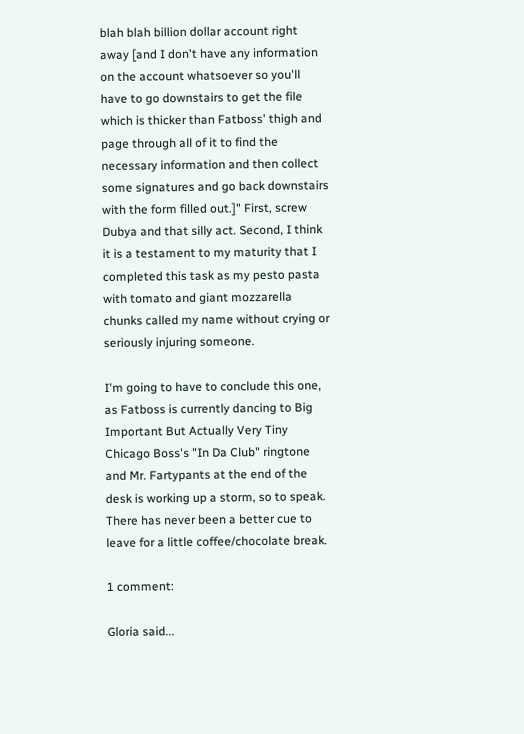blah blah billion dollar account right away [and I don't have any information on the account whatsoever so you'll have to go downstairs to get the file which is thicker than Fatboss' thigh and page through all of it to find the necessary information and then collect some signatures and go back downstairs with the form filled out.]" First, screw Dubya and that silly act. Second, I think it is a testament to my maturity that I completed this task as my pesto pasta with tomato and giant mozzarella chunks called my name without crying or seriously injuring someone.

I'm going to have to conclude this one, as Fatboss is currently dancing to Big Important But Actually Very Tiny Chicago Boss's "In Da Club" ringtone and Mr. Fartypants at the end of the desk is working up a storm, so to speak. There has never been a better cue to leave for a little coffee/chocolate break.

1 comment:

Gloria said...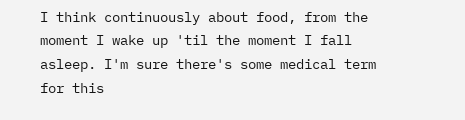I think continuously about food, from the moment I wake up 'til the moment I fall asleep. I'm sure there's some medical term for this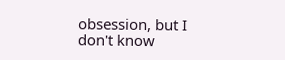obsession, but I don't know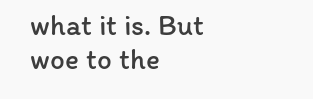what it is. But woe to the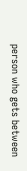person who gets between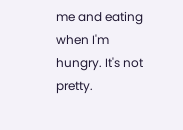me and eating when I'm hungry. It's not pretty.